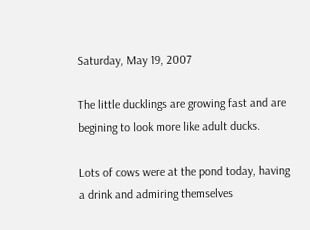Saturday, May 19, 2007

The little ducklings are growing fast and are begining to look more like adult ducks.

Lots of cows were at the pond today, having a drink and admiring themselves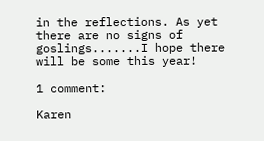in the reflections. As yet there are no signs of goslings.......I hope there will be some this year!

1 comment:

Karen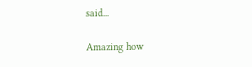said...

Amazing how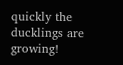quickly the ducklings are growing!